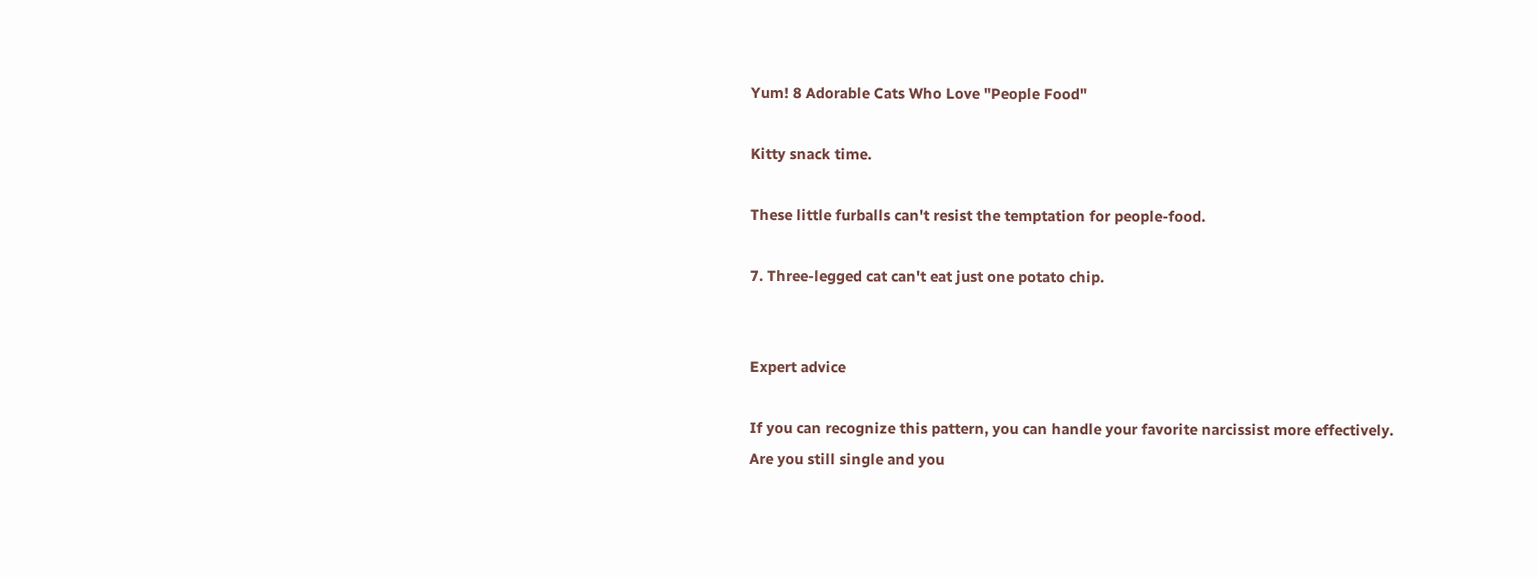Yum! 8 Adorable Cats Who Love "People Food"

Kitty snack time.

These little furballs can't resist the temptation for people-food.

7. Three-legged cat can't eat just one potato chip.


Expert advice

If you can recognize this pattern, you can handle your favorite narcissist more effectively.
Are you still single and you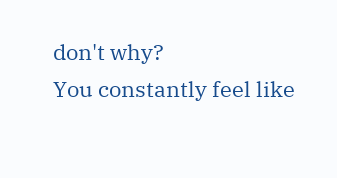don't why?
You constantly feel like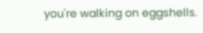you're walking on eggshells.